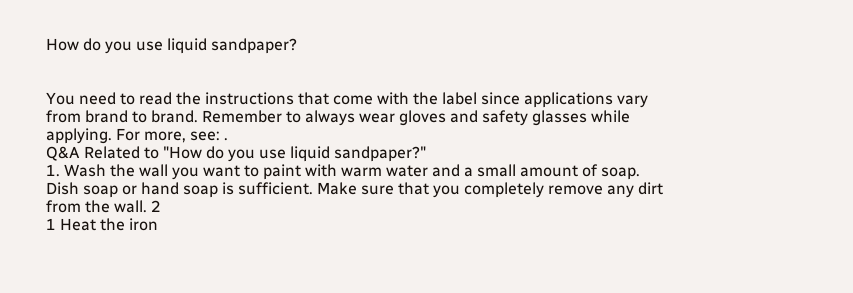How do you use liquid sandpaper?


You need to read the instructions that come with the label since applications vary from brand to brand. Remember to always wear gloves and safety glasses while applying. For more, see: .
Q&A Related to "How do you use liquid sandpaper?"
1. Wash the wall you want to paint with warm water and a small amount of soap. Dish soap or hand soap is sufficient. Make sure that you completely remove any dirt from the wall. 2
1 Heat the iron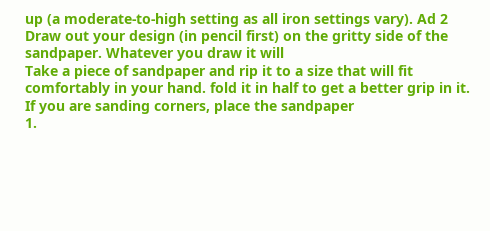up (a moderate-to-high setting as all iron settings vary). Ad 2 Draw out your design (in pencil first) on the gritty side of the sandpaper. Whatever you draw it will
Take a piece of sandpaper and rip it to a size that will fit comfortably in your hand. fold it in half to get a better grip in it. If you are sanding corners, place the sandpaper
1.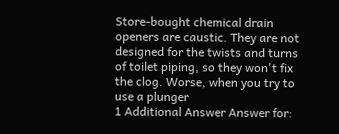Store-bought chemical drain openers are caustic. They are not designed for the twists and turns of toilet piping, so they won't fix the clog. Worse, when you try to use a plunger
1 Additional Answer Answer for: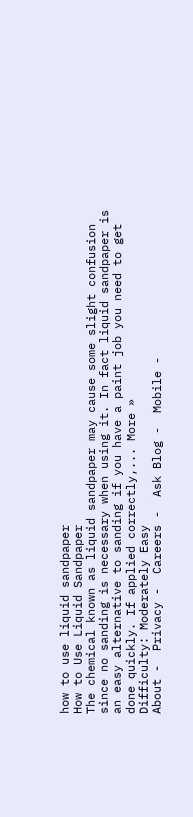how to use liquid sandpaper
How to Use Liquid Sandpaper
The chemical known as liquid sandpaper may cause some slight confusion since no sanding is necessary when using it. In fact liquid sandpaper is an easy alternative to sanding if you have a paint job you need to get done quickly. If applied correctly,... More »
Difficulty: Moderately Easy
About -  Privacy -  Careers -  Ask Blog -  Mobile -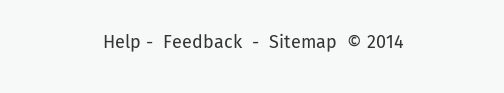Help -  Feedback  -  Sitemap  © 2014